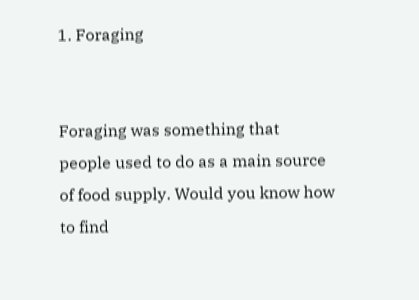1. Foraging


Foraging was something that people used to do as a main source of food supply. Would you know how to find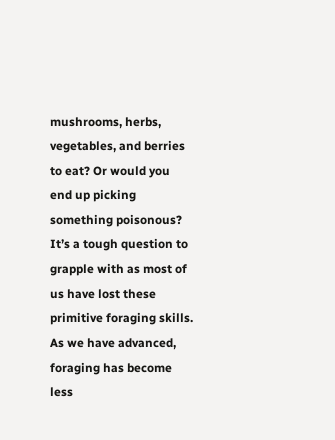mushrooms, herbs, vegetables, and berries to eat? Or would you end up picking something poisonous? It’s a tough question to grapple with as most of us have lost these primitive foraging skills. As we have advanced, foraging has become less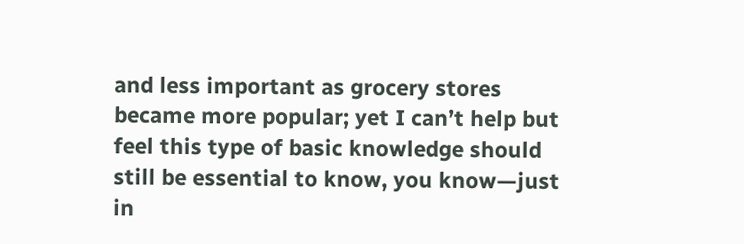and less important as grocery stores became more popular; yet I can’t help but feel this type of basic knowledge should still be essential to know, you know—just in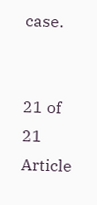case.


21 of 21
Article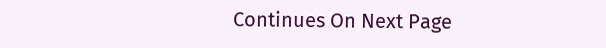Continues On Next Page